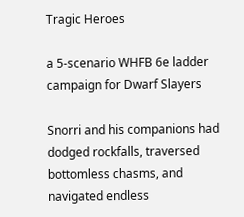Tragic Heroes

a 5-scenario WHFB 6e ladder campaign for Dwarf Slayers

Snorri and his companions had dodged rockfalls, traversed bottomless chasms, and navigated endless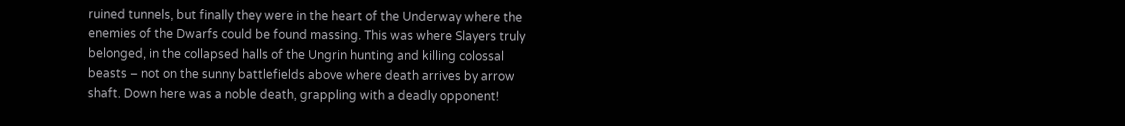ruined tunnels, but finally they were in the heart of the Underway where the enemies of the Dwarfs could be found massing. This was where Slayers truly belonged, in the collapsed halls of the Ungrin hunting and killing colossal beasts – not on the sunny battlefields above where death arrives by arrow shaft. Down here was a noble death, grappling with a deadly opponent!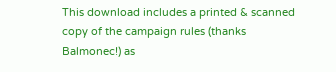This download includes a printed & scanned copy of the campaign rules (thanks Balmonec!) as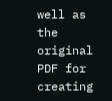well as the original PDF for creating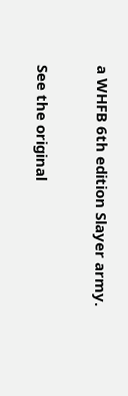a WHFB 6th edition Slayer army.

See the original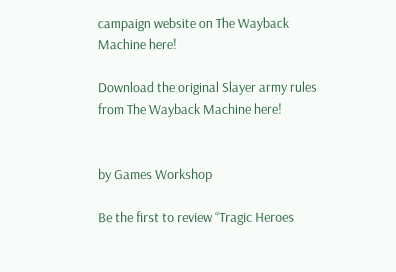campaign website on The Wayback Machine here!

Download the original Slayer army rules from The Wayback Machine here!


by Games Workshop

Be the first to review “Tragic Heroes